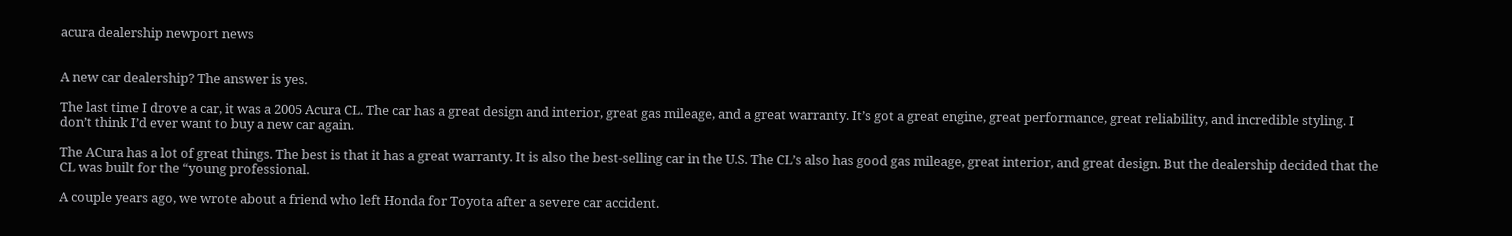acura dealership newport news


A new car dealership? The answer is yes.

The last time I drove a car, it was a 2005 Acura CL. The car has a great design and interior, great gas mileage, and a great warranty. It’s got a great engine, great performance, great reliability, and incredible styling. I don’t think I’d ever want to buy a new car again.

The ACura has a lot of great things. The best is that it has a great warranty. It is also the best-selling car in the U.S. The CL’s also has good gas mileage, great interior, and great design. But the dealership decided that the CL was built for the “young professional.

A couple years ago, we wrote about a friend who left Honda for Toyota after a severe car accident.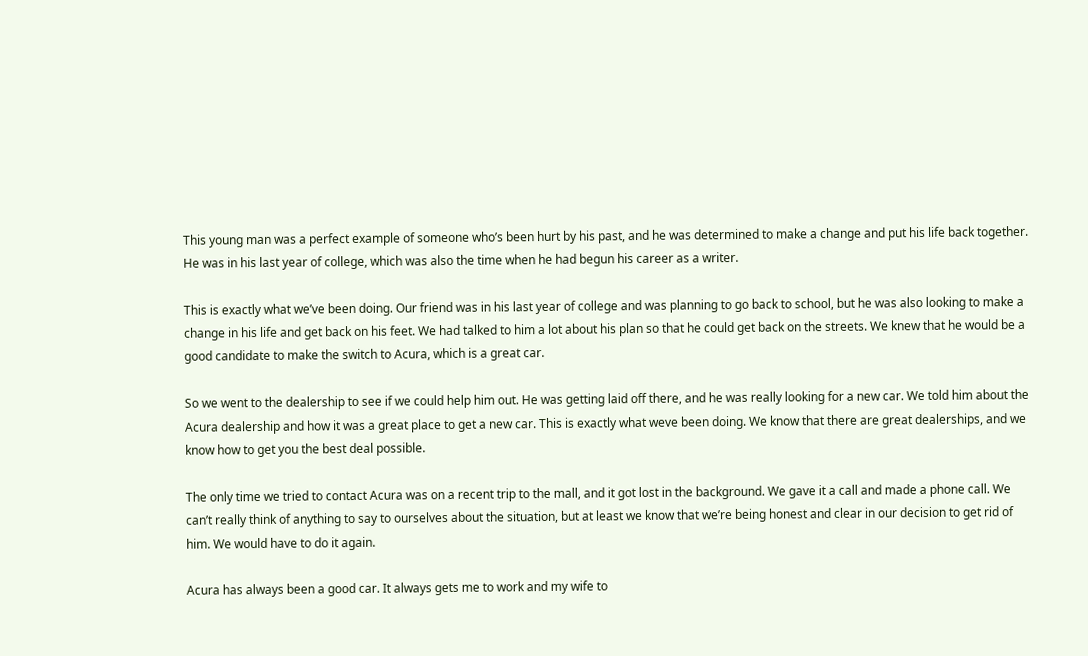This young man was a perfect example of someone who’s been hurt by his past, and he was determined to make a change and put his life back together. He was in his last year of college, which was also the time when he had begun his career as a writer.

This is exactly what we’ve been doing. Our friend was in his last year of college and was planning to go back to school, but he was also looking to make a change in his life and get back on his feet. We had talked to him a lot about his plan so that he could get back on the streets. We knew that he would be a good candidate to make the switch to Acura, which is a great car.

So we went to the dealership to see if we could help him out. He was getting laid off there, and he was really looking for a new car. We told him about the Acura dealership and how it was a great place to get a new car. This is exactly what weve been doing. We know that there are great dealerships, and we know how to get you the best deal possible.

The only time we tried to contact Acura was on a recent trip to the mall, and it got lost in the background. We gave it a call and made a phone call. We can’t really think of anything to say to ourselves about the situation, but at least we know that we’re being honest and clear in our decision to get rid of him. We would have to do it again.

Acura has always been a good car. It always gets me to work and my wife to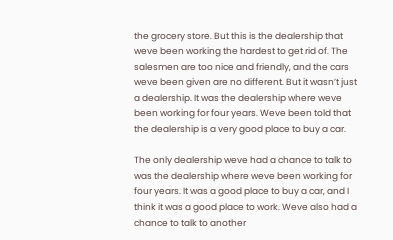the grocery store. But this is the dealership that weve been working the hardest to get rid of. The salesmen are too nice and friendly, and the cars weve been given are no different. But it wasn’t just a dealership. It was the dealership where weve been working for four years. Weve been told that the dealership is a very good place to buy a car.

The only dealership weve had a chance to talk to was the dealership where weve been working for four years. It was a good place to buy a car, and I think it was a good place to work. Weve also had a chance to talk to another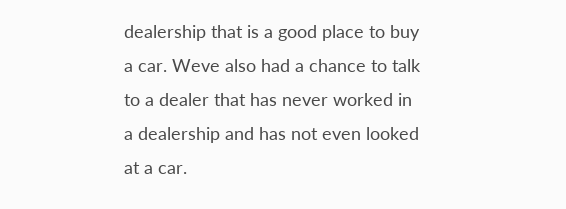dealership that is a good place to buy a car. Weve also had a chance to talk to a dealer that has never worked in a dealership and has not even looked at a car.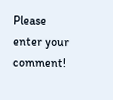Please enter your comment!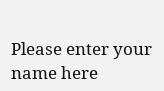Please enter your name here